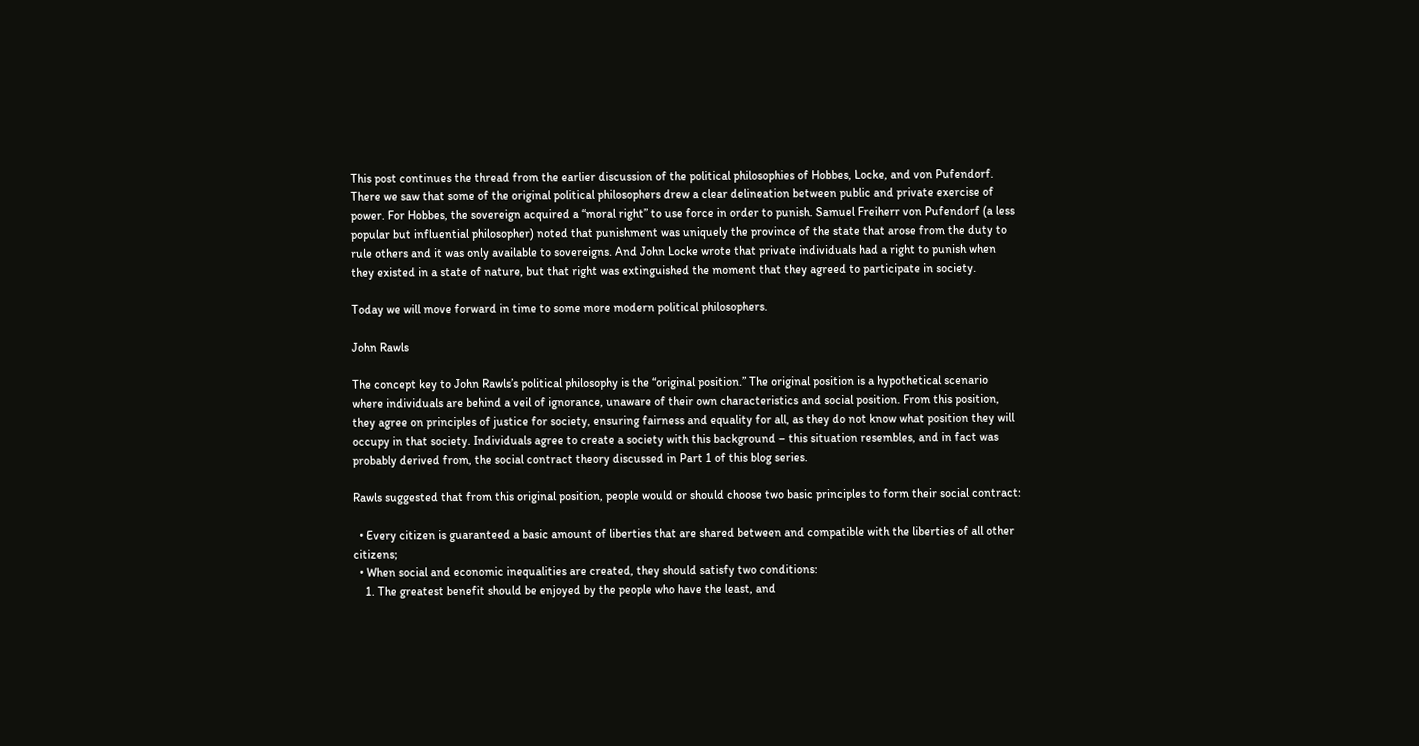This post continues the thread from the earlier discussion of the political philosophies of Hobbes, Locke, and von Pufendorf. There we saw that some of the original political philosophers drew a clear delineation between public and private exercise of power. For Hobbes, the sovereign acquired a “moral right” to use force in order to punish. Samuel Freiherr von Pufendorf (a less popular but influential philosopher) noted that punishment was uniquely the province of the state that arose from the duty to rule others and it was only available to sovereigns. And John Locke wrote that private individuals had a right to punish when they existed in a state of nature, but that right was extinguished the moment that they agreed to participate in society.

Today we will move forward in time to some more modern political philosophers.

John Rawls

The concept key to John Rawls’s political philosophy is the “original position.” The original position is a hypothetical scenario where individuals are behind a veil of ignorance, unaware of their own characteristics and social position. From this position, they agree on principles of justice for society, ensuring fairness and equality for all, as they do not know what position they will occupy in that society. Individuals agree to create a society with this background – this situation resembles, and in fact was probably derived from, the social contract theory discussed in Part 1 of this blog series.

Rawls suggested that from this original position, people would or should choose two basic principles to form their social contract:

  • Every citizen is guaranteed a basic amount of liberties that are shared between and compatible with the liberties of all other citizens;
  • When social and economic inequalities are created, they should satisfy two conditions:
    1. The greatest benefit should be enjoyed by the people who have the least, and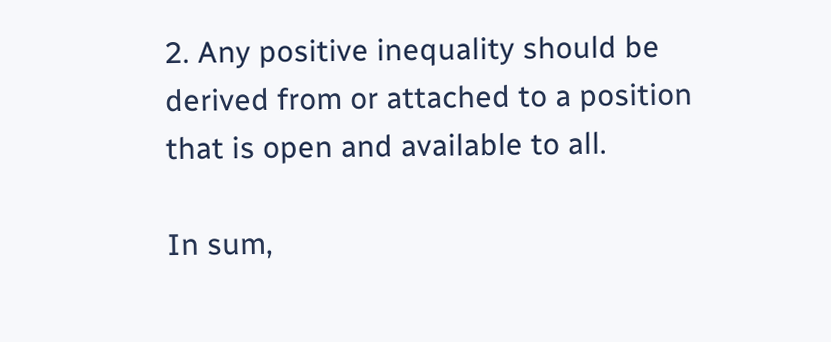2. Any positive inequality should be derived from or attached to a position that is open and available to all.

In sum,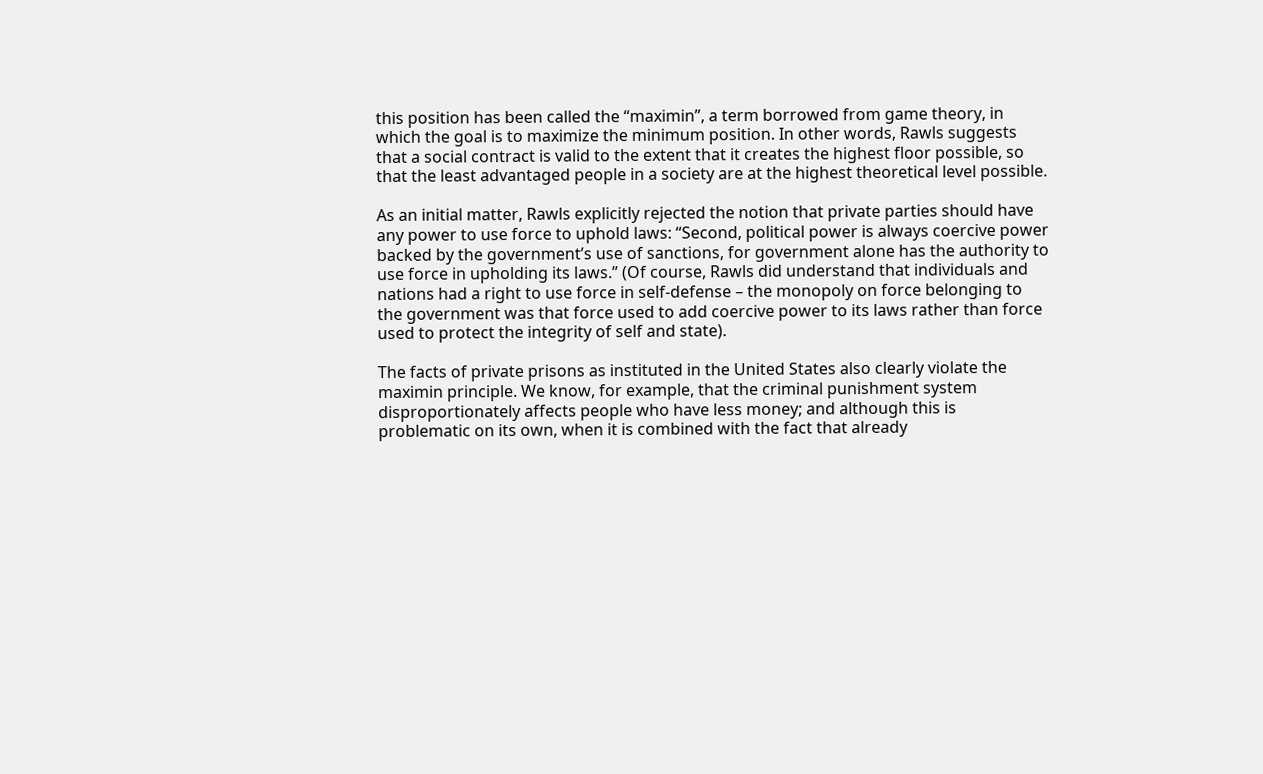this position has been called the “maximin”, a term borrowed from game theory, in which the goal is to maximize the minimum position. In other words, Rawls suggests that a social contract is valid to the extent that it creates the highest floor possible, so that the least advantaged people in a society are at the highest theoretical level possible.

As an initial matter, Rawls explicitly rejected the notion that private parties should have any power to use force to uphold laws: “Second, political power is always coercive power backed by the government’s use of sanctions, for government alone has the authority to use force in upholding its laws.” (Of course, Rawls did understand that individuals and nations had a right to use force in self-defense – the monopoly on force belonging to the government was that force used to add coercive power to its laws rather than force used to protect the integrity of self and state).

The facts of private prisons as instituted in the United States also clearly violate the maximin principle. We know, for example, that the criminal punishment system disproportionately affects people who have less money; and although this is problematic on its own, when it is combined with the fact that already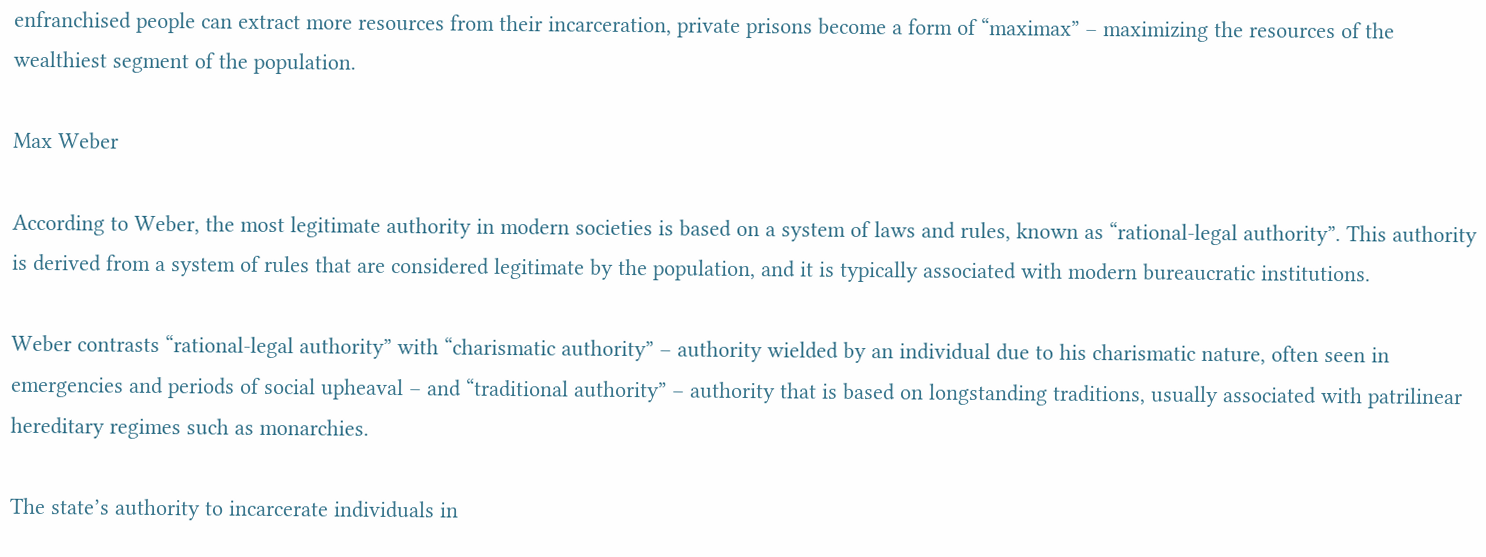enfranchised people can extract more resources from their incarceration, private prisons become a form of “maximax” – maximizing the resources of the wealthiest segment of the population.

Max Weber

According to Weber, the most legitimate authority in modern societies is based on a system of laws and rules, known as “rational-legal authority”. This authority is derived from a system of rules that are considered legitimate by the population, and it is typically associated with modern bureaucratic institutions.

Weber contrasts “rational-legal authority” with “charismatic authority” – authority wielded by an individual due to his charismatic nature, often seen in emergencies and periods of social upheaval – and “traditional authority” – authority that is based on longstanding traditions, usually associated with patrilinear hereditary regimes such as monarchies.

The state’s authority to incarcerate individuals in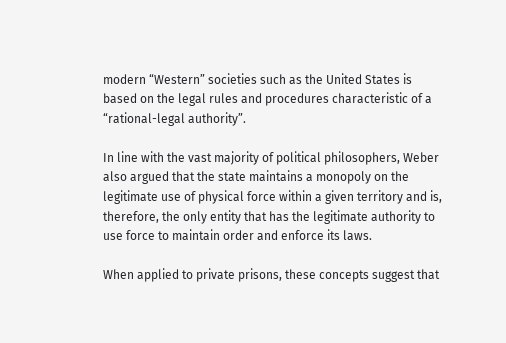modern “Western” societies such as the United States is based on the legal rules and procedures characteristic of a “rational-legal authority”.

In line with the vast majority of political philosophers, Weber also argued that the state maintains a monopoly on the legitimate use of physical force within a given territory and is, therefore, the only entity that has the legitimate authority to use force to maintain order and enforce its laws.

When applied to private prisons, these concepts suggest that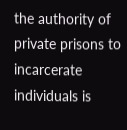the authority of private prisons to incarcerate individuals is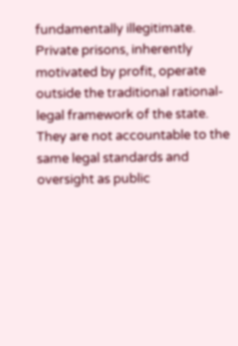fundamentally illegitimate. Private prisons, inherently motivated by profit, operate outside the traditional rational-legal framework of the state. They are not accountable to the same legal standards and oversight as public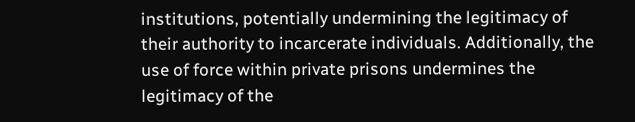institutions, potentially undermining the legitimacy of their authority to incarcerate individuals. Additionally, the use of force within private prisons undermines the legitimacy of the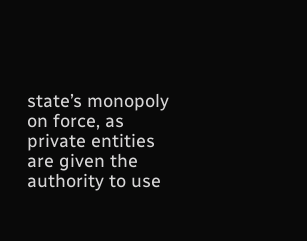state’s monopoly on force, as private entities are given the authority to use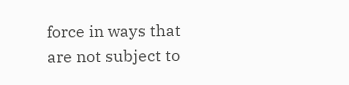force in ways that are not subject to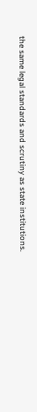the same legal standards and scrutiny as state institutions.